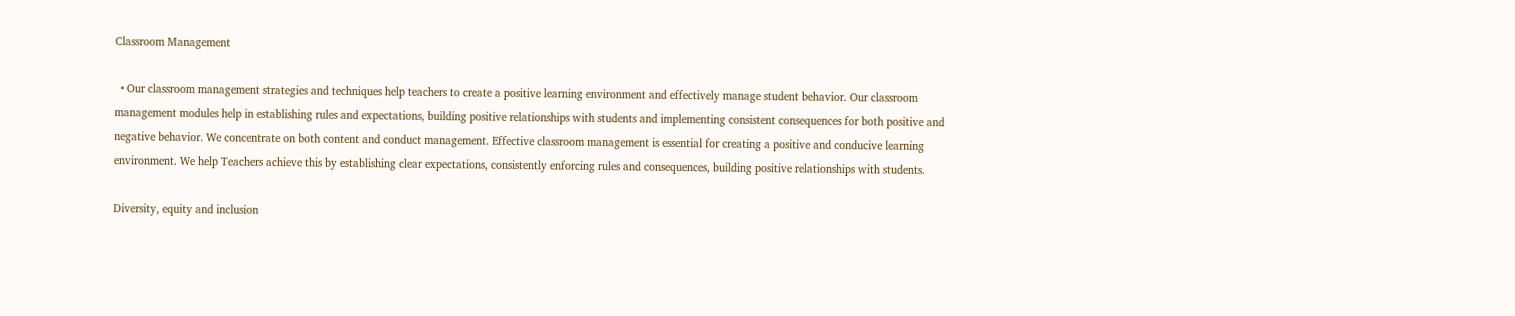Classroom Management

  • Our classroom management strategies and techniques help teachers to create a positive learning environment and effectively manage student behavior. Our classroom management modules help in establishing rules and expectations, building positive relationships with students and implementing consistent consequences for both positive and negative behavior. We concentrate on both content and conduct management. Effective classroom management is essential for creating a positive and conducive learning environment. We help Teachers achieve this by establishing clear expectations, consistently enforcing rules and consequences, building positive relationships with students.

Diversity, equity and inclusion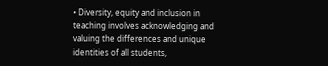• Diversity, equity and inclusion in teaching involves acknowledging and valuing the differences and unique identities of all students,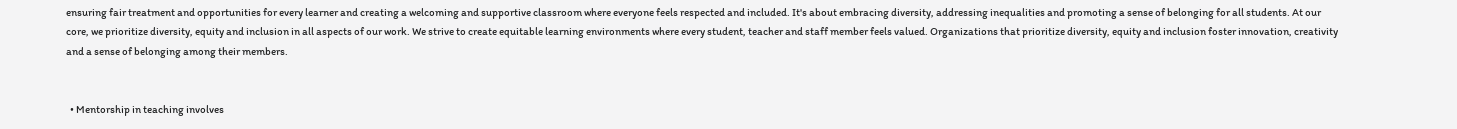ensuring fair treatment and opportunities for every learner and creating a welcoming and supportive classroom where everyone feels respected and included. It's about embracing diversity, addressing inequalities and promoting a sense of belonging for all students. At our core, we prioritize diversity, equity and inclusion in all aspects of our work. We strive to create equitable learning environments where every student, teacher and staff member feels valued. Organizations that prioritize diversity, equity and inclusion foster innovation, creativity and a sense of belonging among their members.


  • Mentorship in teaching involves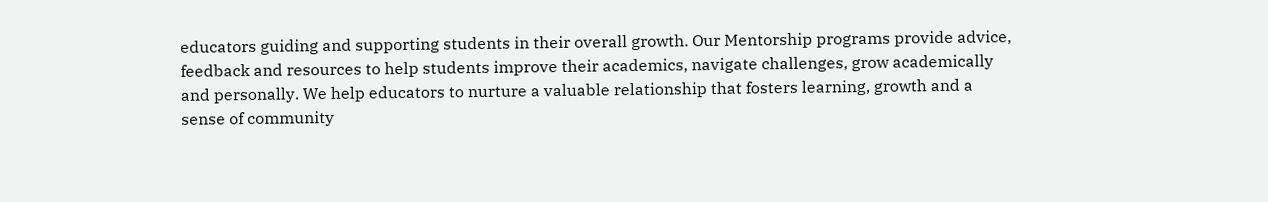educators guiding and supporting students in their overall growth. Our Mentorship programs provide advice, feedback and resources to help students improve their academics, navigate challenges, grow academically and personally. We help educators to nurture a valuable relationship that fosters learning, growth and a sense of community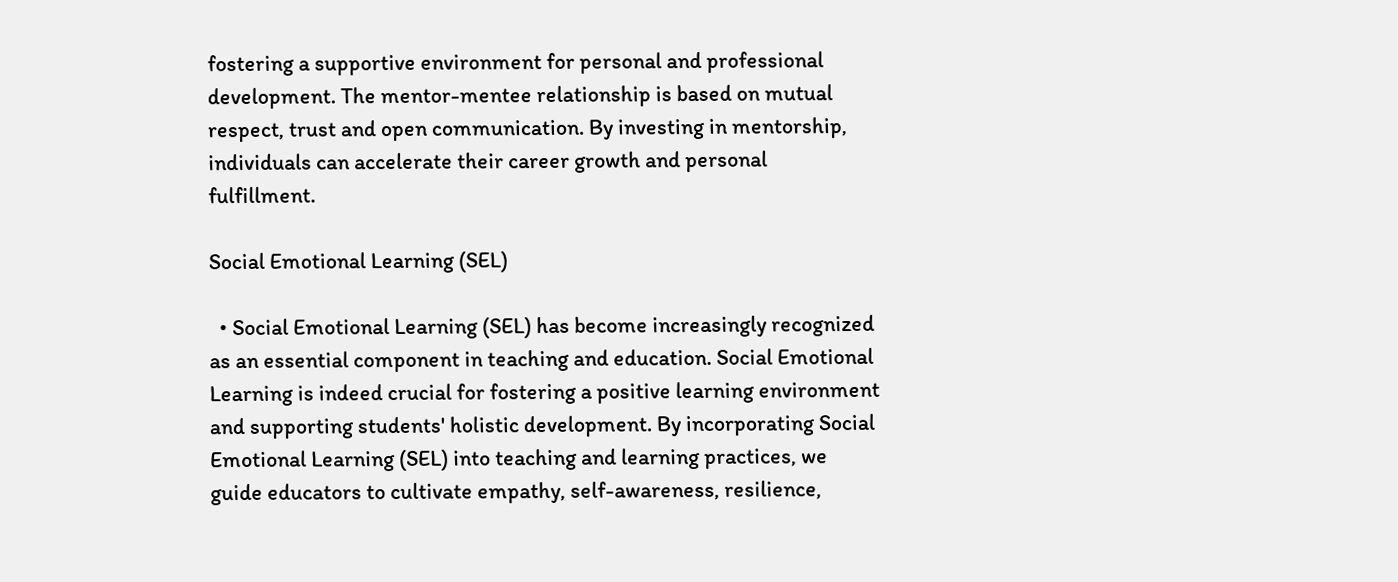fostering a supportive environment for personal and professional development. The mentor-mentee relationship is based on mutual respect, trust and open communication. By investing in mentorship, individuals can accelerate their career growth and personal fulfillment.

Social Emotional Learning (SEL)

  • Social Emotional Learning (SEL) has become increasingly recognized as an essential component in teaching and education. Social Emotional Learning is indeed crucial for fostering a positive learning environment and supporting students' holistic development. By incorporating Social Emotional Learning (SEL) into teaching and learning practices, we guide educators to cultivate empathy, self-awareness, resilience,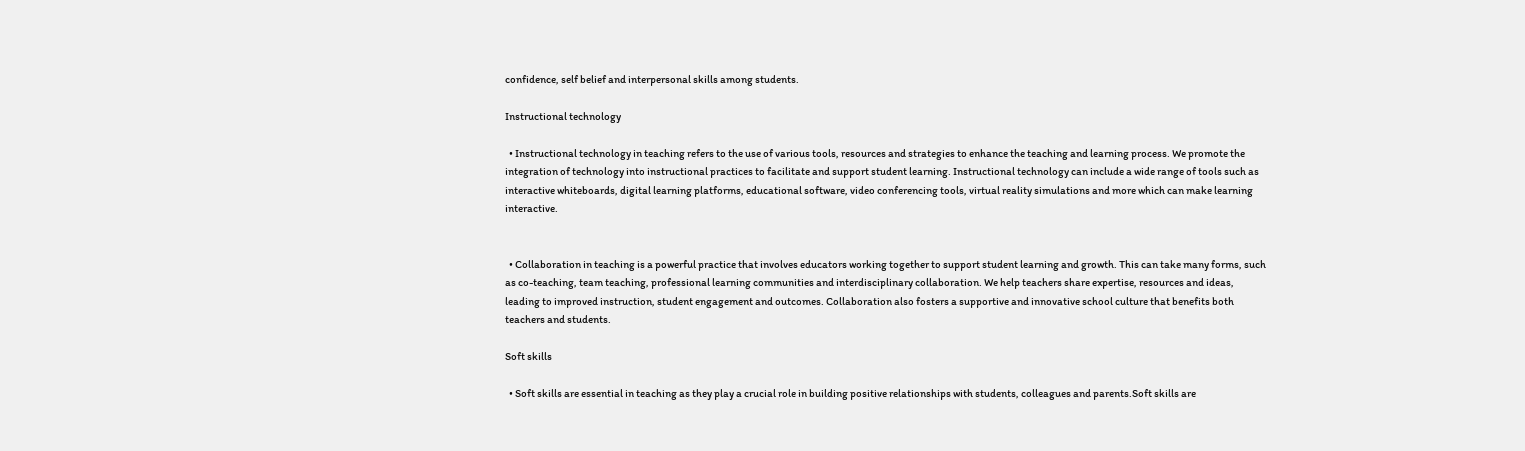confidence, self belief and interpersonal skills among students.

Instructional technology

  • Instructional technology in teaching refers to the use of various tools, resources and strategies to enhance the teaching and learning process. We promote the integration of technology into instructional practices to facilitate and support student learning. Instructional technology can include a wide range of tools such as interactive whiteboards, digital learning platforms, educational software, video conferencing tools, virtual reality simulations and more which can make learning interactive.


  • Collaboration in teaching is a powerful practice that involves educators working together to support student learning and growth. This can take many forms, such as co-teaching, team teaching, professional learning communities and interdisciplinary collaboration. We help teachers share expertise, resources and ideas, leading to improved instruction, student engagement and outcomes. Collaboration also fosters a supportive and innovative school culture that benefits both teachers and students.

Soft skills

  • Soft skills are essential in teaching as they play a crucial role in building positive relationships with students, colleagues and parents.Soft skills are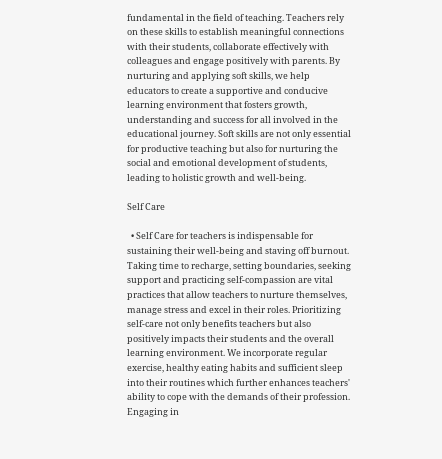fundamental in the field of teaching. Teachers rely on these skills to establish meaningful connections with their students, collaborate effectively with colleagues and engage positively with parents. By nurturing and applying soft skills, we help educators to create a supportive and conducive learning environment that fosters growth, understanding and success for all involved in the educational journey. Soft skills are not only essential for productive teaching but also for nurturing the social and emotional development of students, leading to holistic growth and well-being.

Self Care

  • Self Care for teachers is indispensable for sustaining their well-being and staving off burnout. Taking time to recharge, setting boundaries, seeking support and practicing self-compassion are vital practices that allow teachers to nurture themselves, manage stress and excel in their roles. Prioritizing self-care not only benefits teachers but also positively impacts their students and the overall learning environment. We incorporate regular exercise, healthy eating habits and sufficient sleep into their routines which further enhances teachers' ability to cope with the demands of their profession. Engaging in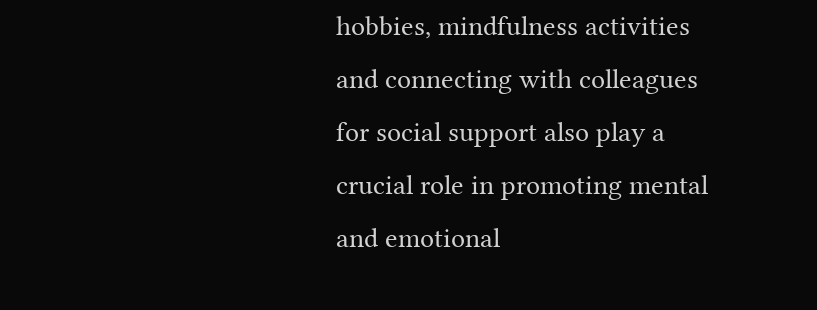hobbies, mindfulness activities and connecting with colleagues for social support also play a crucial role in promoting mental and emotional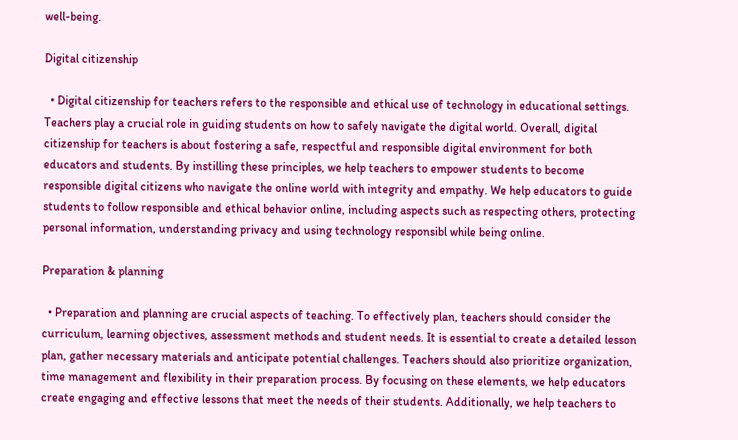well-being.

Digital citizenship

  • Digital citizenship for teachers refers to the responsible and ethical use of technology in educational settings. Teachers play a crucial role in guiding students on how to safely navigate the digital world. Overall, digital citizenship for teachers is about fostering a safe, respectful and responsible digital environment for both educators and students. By instilling these principles, we help teachers to empower students to become responsible digital citizens who navigate the online world with integrity and empathy. We help educators to guide students to follow responsible and ethical behavior online, including aspects such as respecting others, protecting personal information, understanding privacy and using technology responsibl while being online.

Preparation & planning

  • Preparation and planning are crucial aspects of teaching. To effectively plan, teachers should consider the curriculum, learning objectives, assessment methods and student needs. It is essential to create a detailed lesson plan, gather necessary materials and anticipate potential challenges. Teachers should also prioritize organization, time management and flexibility in their preparation process. By focusing on these elements, we help educators create engaging and effective lessons that meet the needs of their students. Additionally, we help teachers to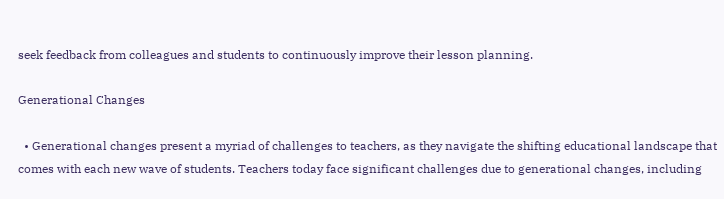seek feedback from colleagues and students to continuously improve their lesson planning.

Generational Changes

  • Generational changes present a myriad of challenges to teachers, as they navigate the shifting educational landscape that comes with each new wave of students. Teachers today face significant challenges due to generational changes, including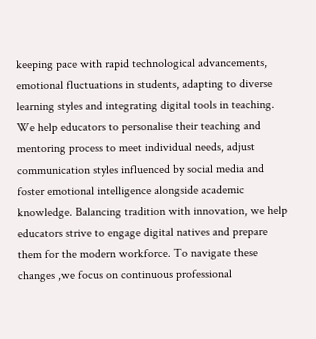keeping pace with rapid technological advancements, emotional fluctuations in students, adapting to diverse learning styles and integrating digital tools in teaching. We help educators to personalise their teaching and mentoring process to meet individual needs, adjust communication styles influenced by social media and foster emotional intelligence alongside academic knowledge. Balancing tradition with innovation, we help educators strive to engage digital natives and prepare them for the modern workforce. To navigate these changes ,we focus on continuous professional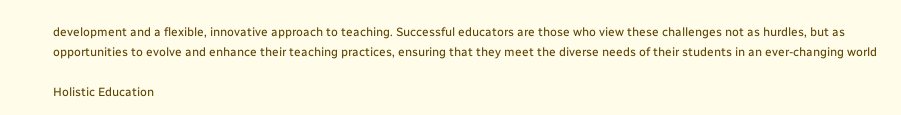development and a flexible, innovative approach to teaching. Successful educators are those who view these challenges not as hurdles, but as opportunities to evolve and enhance their teaching practices, ensuring that they meet the diverse needs of their students in an ever-changing world

Holistic Education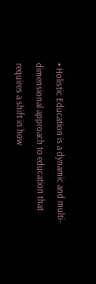• Holistic Education is a dynamic and multi-dimensional approach to education that requires a shift in how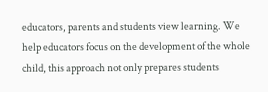educators, parents and students view learning. We help educators focus on the development of the whole child, this approach not only prepares students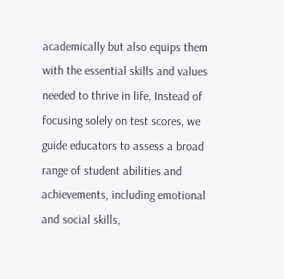academically but also equips them with the essential skills and values needed to thrive in life. Instead of focusing solely on test scores, we guide educators to assess a broad range of student abilities and achievements, including emotional and social skills,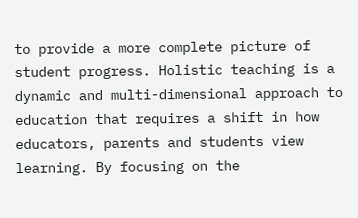to provide a more complete picture of student progress. Holistic teaching is a dynamic and multi-dimensional approach to education that requires a shift in how educators, parents and students view learning. By focusing on the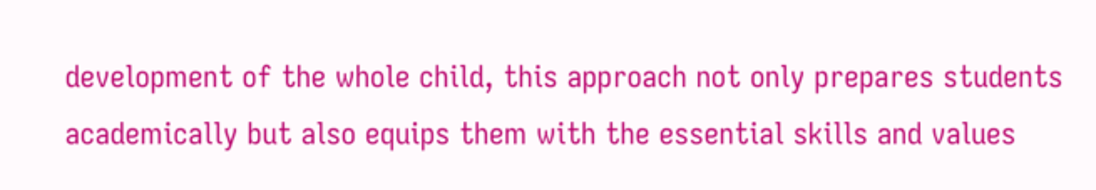development of the whole child, this approach not only prepares students academically but also equips them with the essential skills and values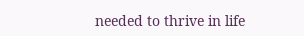needed to thrive in life